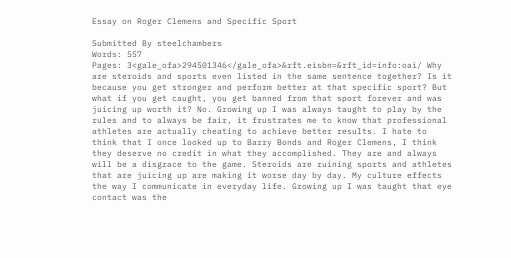Essay on Roger Clemens and Specific Sport

Submitted By steelchambers
Words: 557
Pages: 3<gale_ofa>294501346</gale_ofa>&rft.eisbn=&rft_id=info:oai/ Why are steroids and sports even listed in the same sentence together? Is it because you get stronger and perform better at that specific sport? But what if you get caught, you get banned from that sport forever and was juicing up worth it? No. Growing up I was always taught to play by the rules and to always be fair, it frustrates me to know that professional athletes are actually cheating to achieve better results. I hate to think that I once looked up to Barry Bonds and Roger Clemens, I think they deserve no credit in what they accomplished. They are and always will be a disgrace to the game. Steroids are ruining sports and athletes that are juicing up are making it worse day by day. My culture effects the way I communicate in everyday life. Growing up I was taught that eye contact was the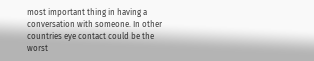most important thing in having a conversation with someone. In other countries eye contact could be the worst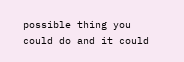possible thing you could do and it could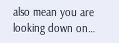also mean you are looking down on…